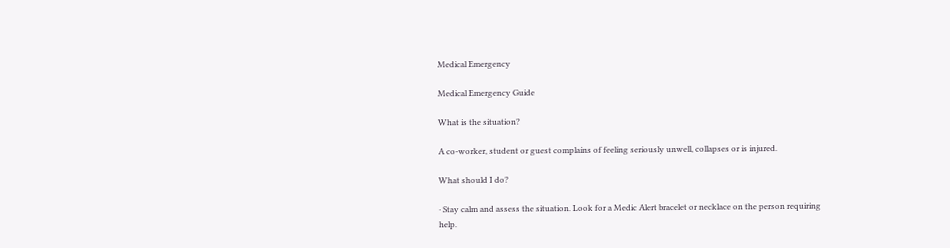Medical Emergency

Medical Emergency Guide

What is the situation?

A co-worker, student or guest complains of feeling seriously unwell, collapses or is injured.

What should I do?

· Stay calm and assess the situation. Look for a Medic Alert bracelet or necklace on the person requiring help.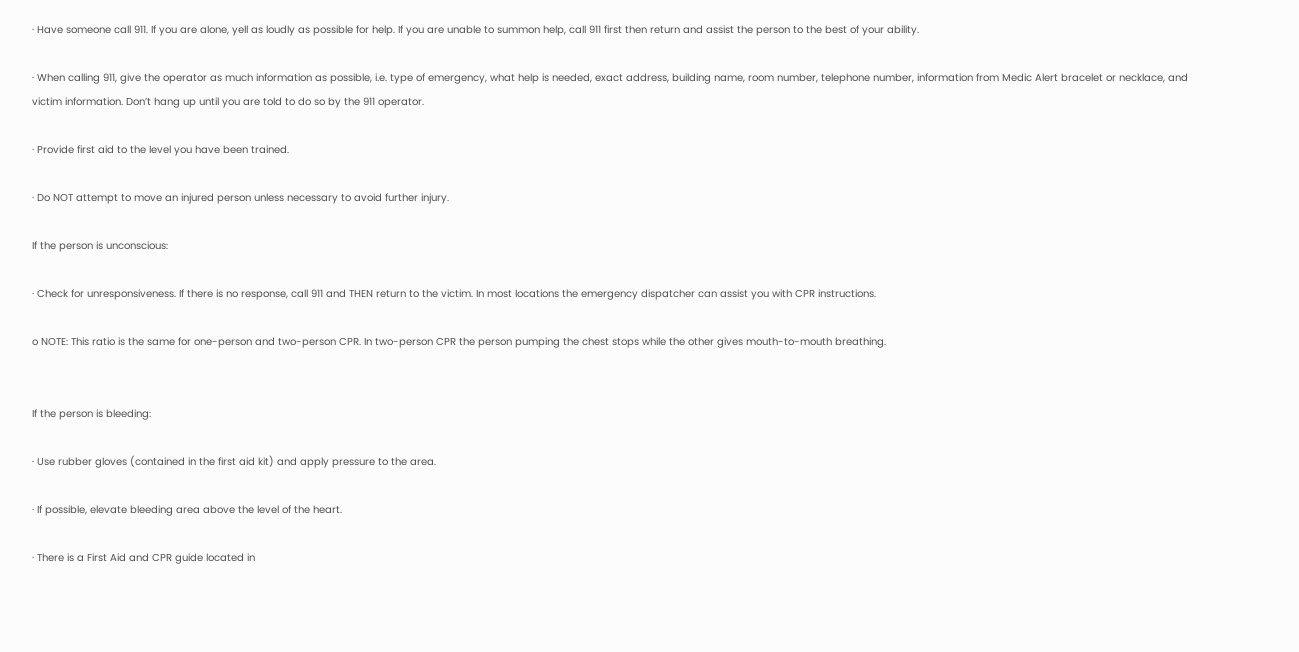· Have someone call 911. If you are alone, yell as loudly as possible for help. If you are unable to summon help, call 911 first then return and assist the person to the best of your ability.

· When calling 911, give the operator as much information as possible, i.e. type of emergency, what help is needed, exact address, building name, room number, telephone number, information from Medic Alert bracelet or necklace, and victim information. Don’t hang up until you are told to do so by the 911 operator.

· Provide first aid to the level you have been trained.

· Do NOT attempt to move an injured person unless necessary to avoid further injury.

If the person is unconscious:

· Check for unresponsiveness. If there is no response, call 911 and THEN return to the victim. In most locations the emergency dispatcher can assist you with CPR instructions.

o NOTE: This ratio is the same for one-person and two-person CPR. In two-person CPR the person pumping the chest stops while the other gives mouth-to-mouth breathing.


If the person is bleeding:

· Use rubber gloves (contained in the first aid kit) and apply pressure to the area.

· If possible, elevate bleeding area above the level of the heart.

· There is a First Aid and CPR guide located in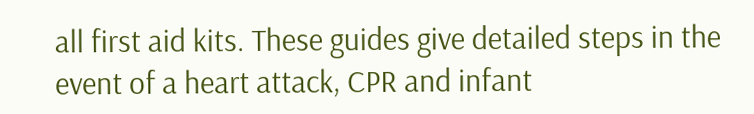all first aid kits. These guides give detailed steps in the event of a heart attack, CPR and infant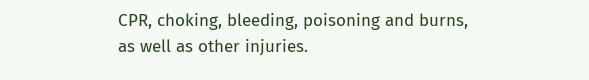CPR, choking, bleeding, poisoning and burns, as well as other injuries.